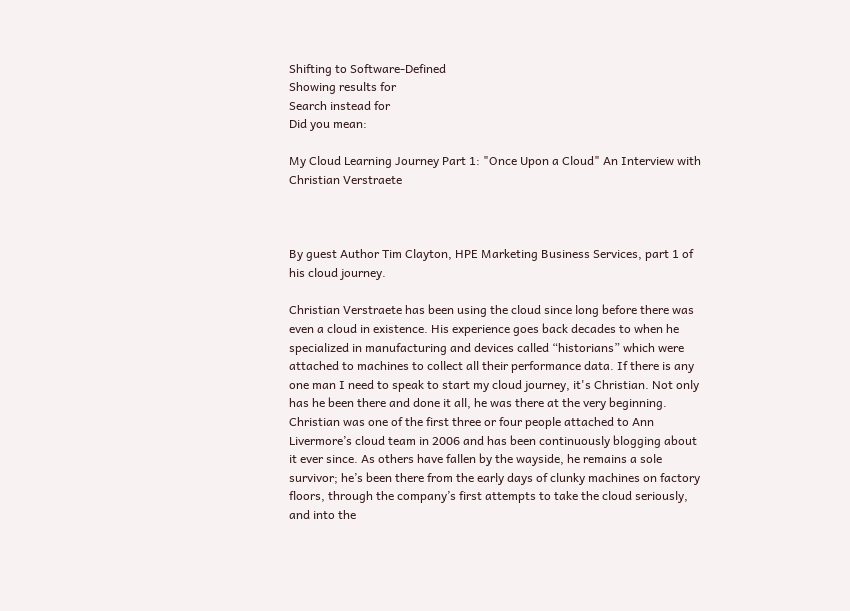Shifting to Software-Defined
Showing results for
Search instead for
Did you mean:

My Cloud Learning Journey Part 1: "Once Upon a Cloud" An Interview with Christian Verstraete



By guest Author Tim Clayton, HPE Marketing Business Services, part 1 of his cloud journey.

Christian Verstraete has been using the cloud since long before there was even a cloud in existence. His experience goes back decades to when he specialized in manufacturing and devices called “historians” which were attached to machines to collect all their performance data. If there is any one man I need to speak to start my cloud journey, it's Christian. Not only has he been there and done it all, he was there at the very beginning. Christian was one of the first three or four people attached to Ann Livermore’s cloud team in 2006 and has been continuously blogging about it ever since. As others have fallen by the wayside, he remains a sole survivor; he’s been there from the early days of clunky machines on factory floors, through the company’s first attempts to take the cloud seriously, and into the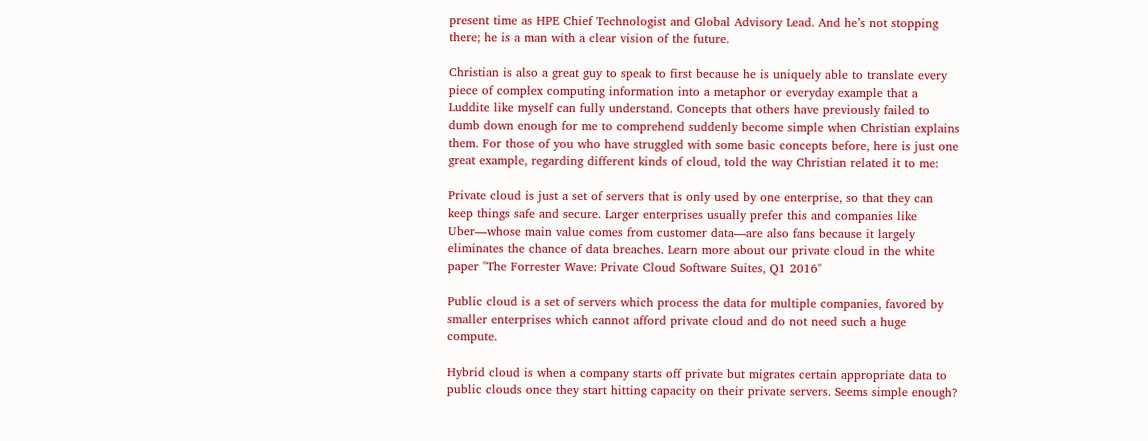present time as HPE Chief Technologist and Global Advisory Lead. And he’s not stopping there; he is a man with a clear vision of the future.

Christian is also a great guy to speak to first because he is uniquely able to translate every piece of complex computing information into a metaphor or everyday example that a Luddite like myself can fully understand. Concepts that others have previously failed to dumb down enough for me to comprehend suddenly become simple when Christian explains them. For those of you who have struggled with some basic concepts before, here is just one great example, regarding different kinds of cloud, told the way Christian related it to me:

Private cloud is just a set of servers that is only used by one enterprise, so that they can keep things safe and secure. Larger enterprises usually prefer this and companies like Uber—whose main value comes from customer data—are also fans because it largely eliminates the chance of data breaches. Learn more about our private cloud in the white paper "The Forrester Wave: Private Cloud Software Suites, Q1 2016"

Public cloud is a set of servers which process the data for multiple companies, favored by smaller enterprises which cannot afford private cloud and do not need such a huge compute.

Hybrid cloud is when a company starts off private but migrates certain appropriate data to public clouds once they start hitting capacity on their private servers. Seems simple enough?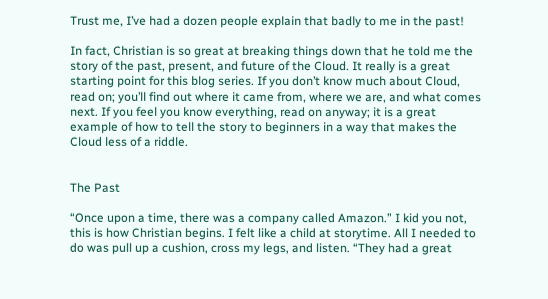Trust me, I’ve had a dozen people explain that badly to me in the past!

In fact, Christian is so great at breaking things down that he told me the story of the past, present, and future of the Cloud. It really is a great starting point for this blog series. If you don’t know much about Cloud, read on; you’ll find out where it came from, where we are, and what comes next. If you feel you know everything, read on anyway; it is a great example of how to tell the story to beginners in a way that makes the Cloud less of a riddle.


The Past

“Once upon a time, there was a company called Amazon.” I kid you not, this is how Christian begins. I felt like a child at storytime. All I needed to do was pull up a cushion, cross my legs, and listen. “They had a great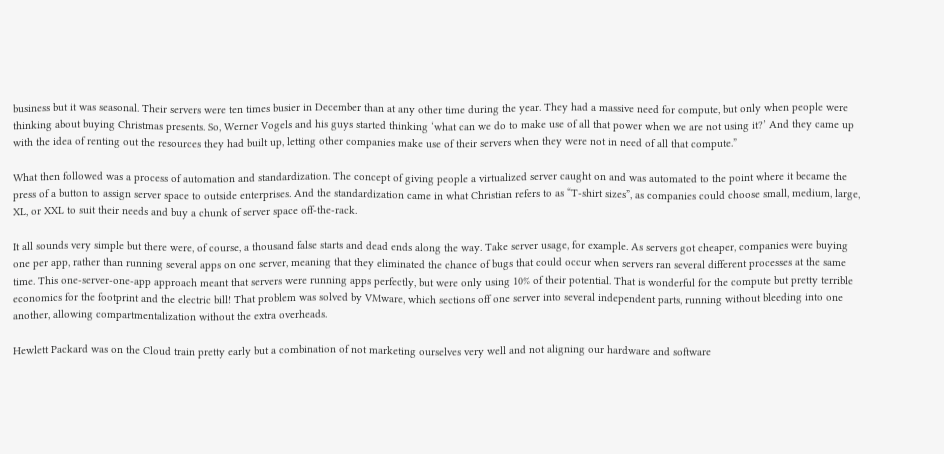business but it was seasonal. Their servers were ten times busier in December than at any other time during the year. They had a massive need for compute, but only when people were thinking about buying Christmas presents. So, Werner Vogels and his guys started thinking ‘what can we do to make use of all that power when we are not using it?’ And they came up with the idea of renting out the resources they had built up, letting other companies make use of their servers when they were not in need of all that compute.”

What then followed was a process of automation and standardization. The concept of giving people a virtualized server caught on and was automated to the point where it became the press of a button to assign server space to outside enterprises. And the standardization came in what Christian refers to as “T-shirt sizes”, as companies could choose small, medium, large, XL, or XXL to suit their needs and buy a chunk of server space off-the-rack.

It all sounds very simple but there were, of course, a thousand false starts and dead ends along the way. Take server usage, for example. As servers got cheaper, companies were buying one per app, rather than running several apps on one server, meaning that they eliminated the chance of bugs that could occur when servers ran several different processes at the same time. This one-server-one-app approach meant that servers were running apps perfectly, but were only using 10% of their potential. That is wonderful for the compute but pretty terrible economics for the footprint and the electric bill! That problem was solved by VMware, which sections off one server into several independent parts, running without bleeding into one another, allowing compartmentalization without the extra overheads.

Hewlett Packard was on the Cloud train pretty early but a combination of not marketing ourselves very well and not aligning our hardware and software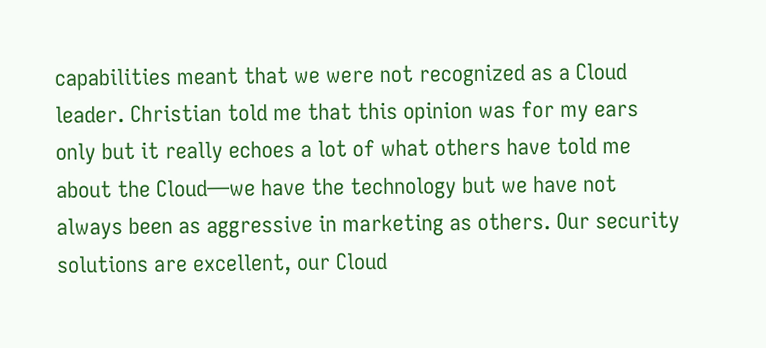capabilities meant that we were not recognized as a Cloud leader. Christian told me that this opinion was for my ears only but it really echoes a lot of what others have told me about the Cloud—we have the technology but we have not always been as aggressive in marketing as others. Our security solutions are excellent, our Cloud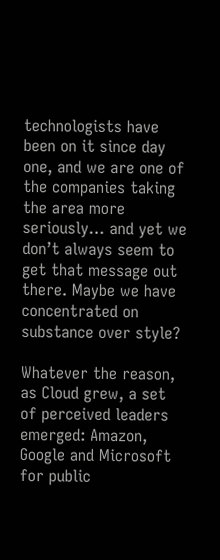technologists have been on it since day one, and we are one of the companies taking the area more seriously… and yet we don’t always seem to get that message out there. Maybe we have concentrated on substance over style?

Whatever the reason, as Cloud grew, a set of perceived leaders emerged: Amazon, Google and Microsoft for public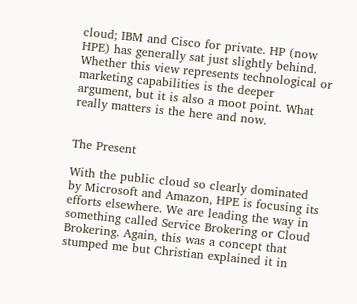cloud; IBM and Cisco for private. HP (now HPE) has generally sat just slightly behind. Whether this view represents technological or marketing capabilities is the deeper argument, but it is also a moot point. What really matters is the here and now.


The Present

With the public cloud so clearly dominated by Microsoft and Amazon, HPE is focusing its efforts elsewhere. We are leading the way in something called Service Brokering or Cloud Brokering. Again, this was a concept that stumped me but Christian explained it in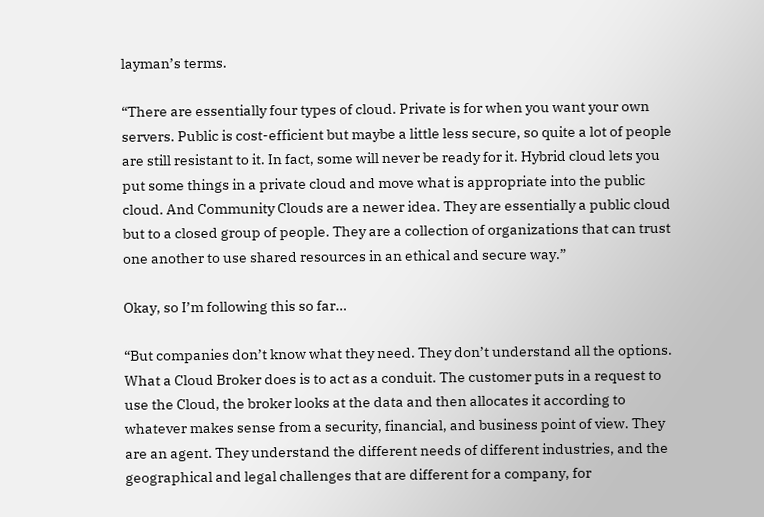layman’s terms.

“There are essentially four types of cloud. Private is for when you want your own servers. Public is cost-efficient but maybe a little less secure, so quite a lot of people are still resistant to it. In fact, some will never be ready for it. Hybrid cloud lets you put some things in a private cloud and move what is appropriate into the public cloud. And Community Clouds are a newer idea. They are essentially a public cloud but to a closed group of people. They are a collection of organizations that can trust one another to use shared resources in an ethical and secure way.”

Okay, so I’m following this so far…

“But companies don’t know what they need. They don’t understand all the options. What a Cloud Broker does is to act as a conduit. The customer puts in a request to use the Cloud, the broker looks at the data and then allocates it according to whatever makes sense from a security, financial, and business point of view. They are an agent. They understand the different needs of different industries, and the geographical and legal challenges that are different for a company, for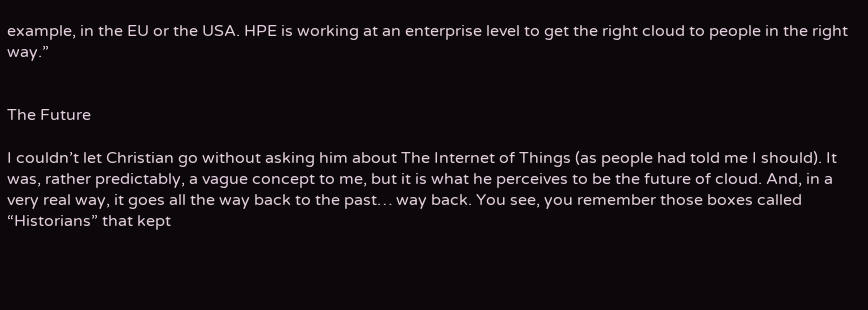example, in the EU or the USA. HPE is working at an enterprise level to get the right cloud to people in the right way.”


The Future

I couldn’t let Christian go without asking him about The Internet of Things (as people had told me I should). It was, rather predictably, a vague concept to me, but it is what he perceives to be the future of cloud. And, in a very real way, it goes all the way back to the past… way back. You see, you remember those boxes called “Historians” that kept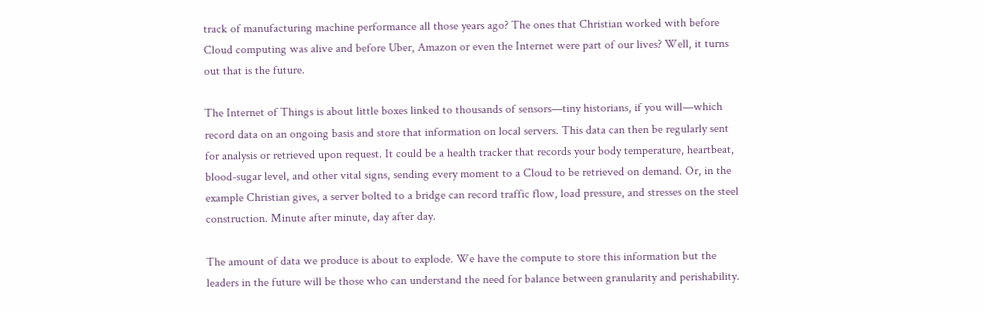track of manufacturing machine performance all those years ago? The ones that Christian worked with before Cloud computing was alive and before Uber, Amazon or even the Internet were part of our lives? Well, it turns out that is the future.

The Internet of Things is about little boxes linked to thousands of sensors—tiny historians, if you will—which record data on an ongoing basis and store that information on local servers. This data can then be regularly sent for analysis or retrieved upon request. It could be a health tracker that records your body temperature, heartbeat, blood-sugar level, and other vital signs, sending every moment to a Cloud to be retrieved on demand. Or, in the example Christian gives, a server bolted to a bridge can record traffic flow, load pressure, and stresses on the steel construction. Minute after minute, day after day.

The amount of data we produce is about to explode. We have the compute to store this information but the leaders in the future will be those who can understand the need for balance between granularity and perishability.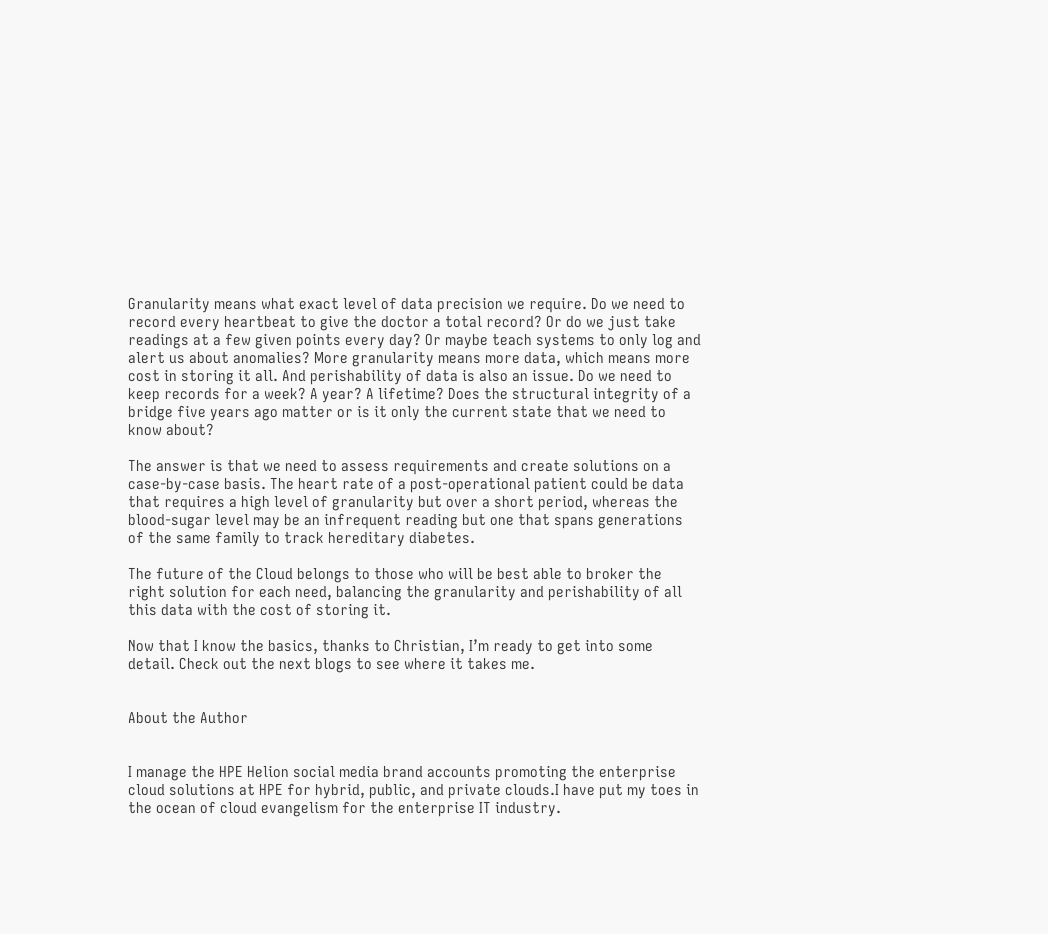Granularity means what exact level of data precision we require. Do we need to record every heartbeat to give the doctor a total record? Or do we just take readings at a few given points every day? Or maybe teach systems to only log and alert us about anomalies? More granularity means more data, which means more cost in storing it all. And perishability of data is also an issue. Do we need to keep records for a week? A year? A lifetime? Does the structural integrity of a bridge five years ago matter or is it only the current state that we need to know about?

The answer is that we need to assess requirements and create solutions on a case-by-case basis. The heart rate of a post-operational patient could be data that requires a high level of granularity but over a short period, whereas the blood-sugar level may be an infrequent reading but one that spans generations of the same family to track hereditary diabetes.

The future of the Cloud belongs to those who will be best able to broker the right solution for each need, balancing the granularity and perishability of all this data with the cost of storing it.

Now that I know the basics, thanks to Christian, I’m ready to get into some detail. Check out the next blogs to see where it takes me.


About the Author


I manage the HPE Helion social media brand accounts promoting the enterprise cloud solutions at HPE for hybrid, public, and private clouds.I have put my toes in the ocean of cloud evangelism for the enterprise IT industry.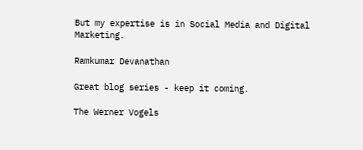But my expertise is in Social Media and Digital Marketing.

Ramkumar Devanathan

Great blog series - keep it coming.

The Werner Vogels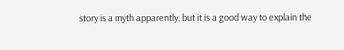story is a myth apparently, but it is a good way to explain the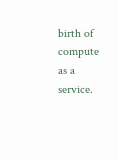birth of compute as a service.